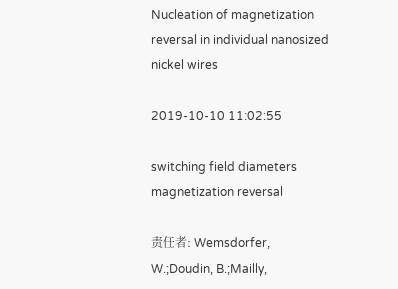Nucleation of magnetization reversal in individual nanosized nickel wires

2019-10-10 11:02:55

switching field diameters magnetization reversal

责任者: Wemsdorfer, W.;Doudin, B.;Mailly,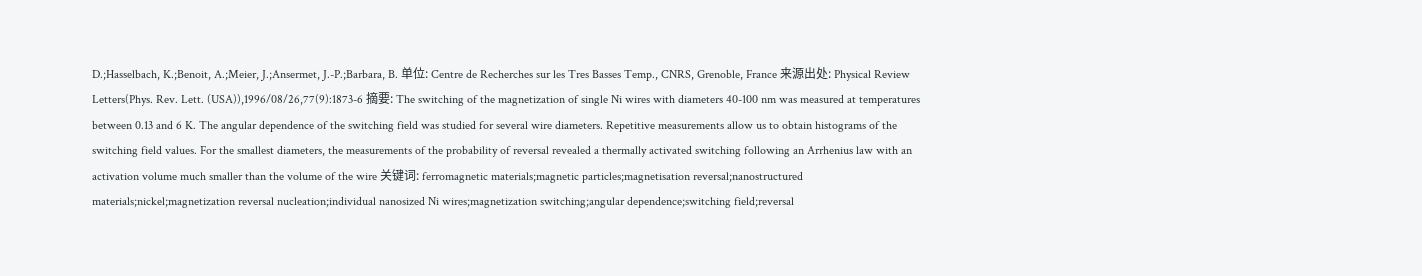D.;Hasselbach, K.;Benoit, A.;Meier, J.;Ansermet, J.-P.;Barbara, B. 单位: Centre de Recherches sur les Tres Basses Temp., CNRS, Grenoble, France 来源出处: Physical Review Letters(Phys. Rev. Lett. (USA)),1996/08/26,77(9):1873-6 摘要: The switching of the magnetization of single Ni wires with diameters 40-100 nm was measured at temperatures between 0.13 and 6 K. The angular dependence of the switching field was studied for several wire diameters. Repetitive measurements allow us to obtain histograms of the switching field values. For the smallest diameters, the measurements of the probability of reversal revealed a thermally activated switching following an Arrhenius law with an activation volume much smaller than the volume of the wire 关键词: ferromagnetic materials;magnetic particles;magnetisation reversal;nanostructured materials;nickel;magnetization reversal nucleation;individual nanosized Ni wires;magnetization switching;angular dependence;switching field;reversal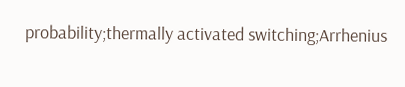probability;thermally activated switching;Arrhenius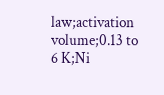law;activation volume;0.13 to 6 K;Ni